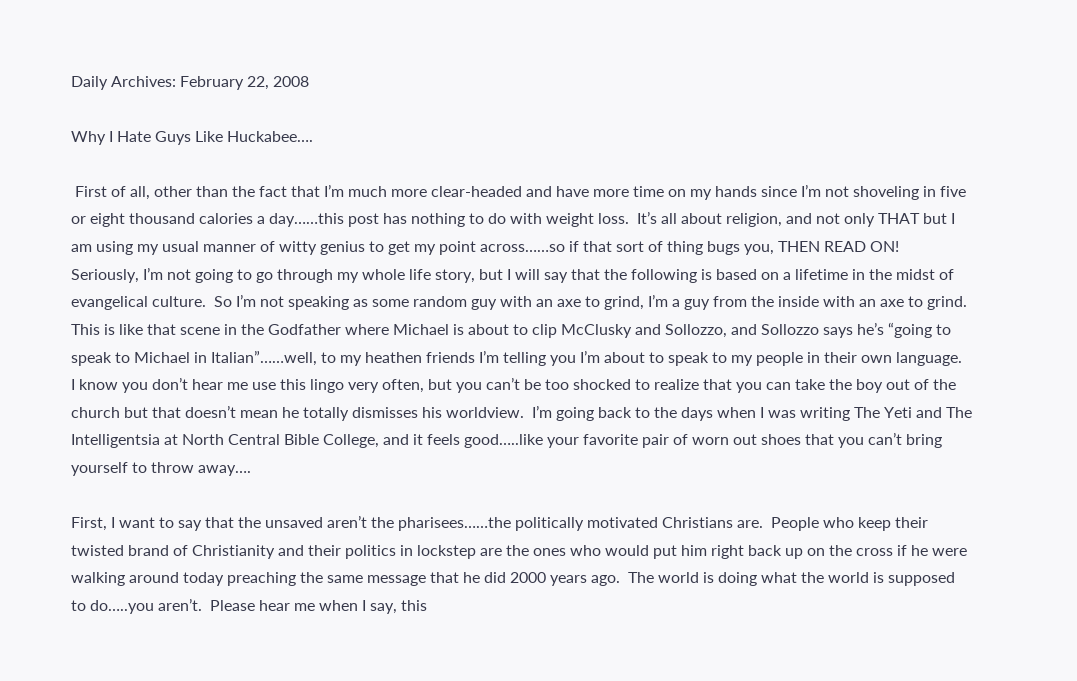Daily Archives: February 22, 2008

Why I Hate Guys Like Huckabee….

 First of all, other than the fact that I’m much more clear-headed and have more time on my hands since I’m not shoveling in five or eight thousand calories a day……this post has nothing to do with weight loss.  It’s all about religion, and not only THAT but I am using my usual manner of witty genius to get my point across……so if that sort of thing bugs you, THEN READ ON!  Seriously, I’m not going to go through my whole life story, but I will say that the following is based on a lifetime in the midst of evangelical culture.  So I’m not speaking as some random guy with an axe to grind, I’m a guy from the inside with an axe to grind.  This is like that scene in the Godfather where Michael is about to clip McClusky and Sollozzo, and Sollozzo says he’s “going to speak to Michael in Italian”……well, to my heathen friends I’m telling you I’m about to speak to my people in their own language.  I know you don’t hear me use this lingo very often, but you can’t be too shocked to realize that you can take the boy out of the church but that doesn’t mean he totally dismisses his worldview.  I’m going back to the days when I was writing The Yeti and The Intelligentsia at North Central Bible College, and it feels good…..like your favorite pair of worn out shoes that you can’t bring yourself to throw away….

First, I want to say that the unsaved aren’t the pharisees……the politically motivated Christians are.  People who keep their twisted brand of Christianity and their politics in lockstep are the ones who would put him right back up on the cross if he were walking around today preaching the same message that he did 2000 years ago.  The world is doing what the world is supposed to do…..you aren’t.  Please hear me when I say, this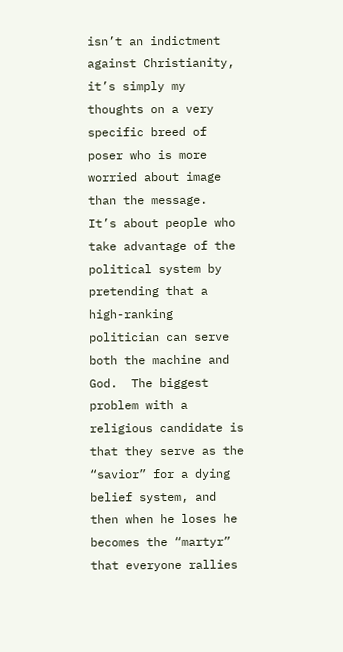isn’t an indictment against Christianity, it’s simply my thoughts on a very specific breed of poser who is more worried about image than the message.  It’s about people who take advantage of the political system by pretending that a high-ranking politician can serve both the machine and God.  The biggest problem with a religious candidate is that they serve as the “savior” for a dying belief system, and then when he loses he becomes the “martyr” that everyone rallies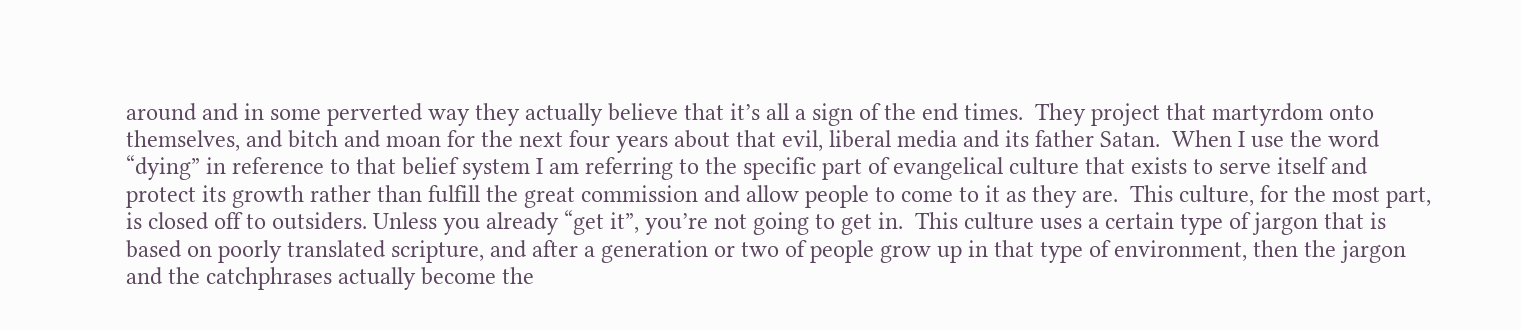around and in some perverted way they actually believe that it’s all a sign of the end times.  They project that martyrdom onto themselves, and bitch and moan for the next four years about that evil, liberal media and its father Satan.  When I use the word “dying” in reference to that belief system I am referring to the specific part of evangelical culture that exists to serve itself and protect its growth rather than fulfill the great commission and allow people to come to it as they are.  This culture, for the most part, is closed off to outsiders. Unless you already “get it”, you’re not going to get in.  This culture uses a certain type of jargon that is based on poorly translated scripture, and after a generation or two of people grow up in that type of environment, then the jargon and the catchphrases actually become the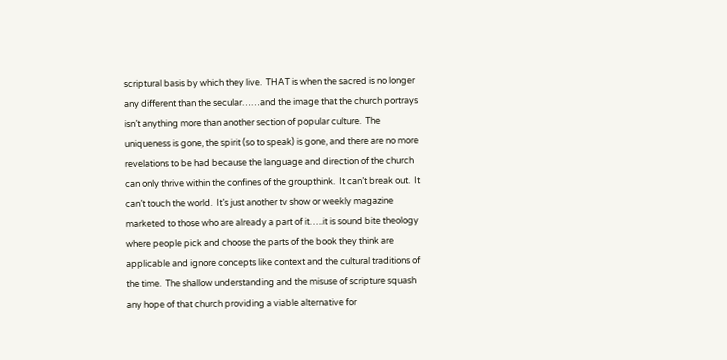scriptural basis by which they live.  THAT is when the sacred is no longer any different than the secular……and the image that the church portrays isn’t anything more than another section of popular culture.  The uniqueness is gone, the spirit (so to speak) is gone, and there are no more revelations to be had because the language and direction of the church can only thrive within the confines of the groupthink.  It can’t break out.  It can’t touch the world.  It’s just another tv show or weekly magazine marketed to those who are already a part of it…..it is sound bite theology where people pick and choose the parts of the book they think are applicable and ignore concepts like context and the cultural traditions of the time.  The shallow understanding and the misuse of scripture squash any hope of that church providing a viable alternative for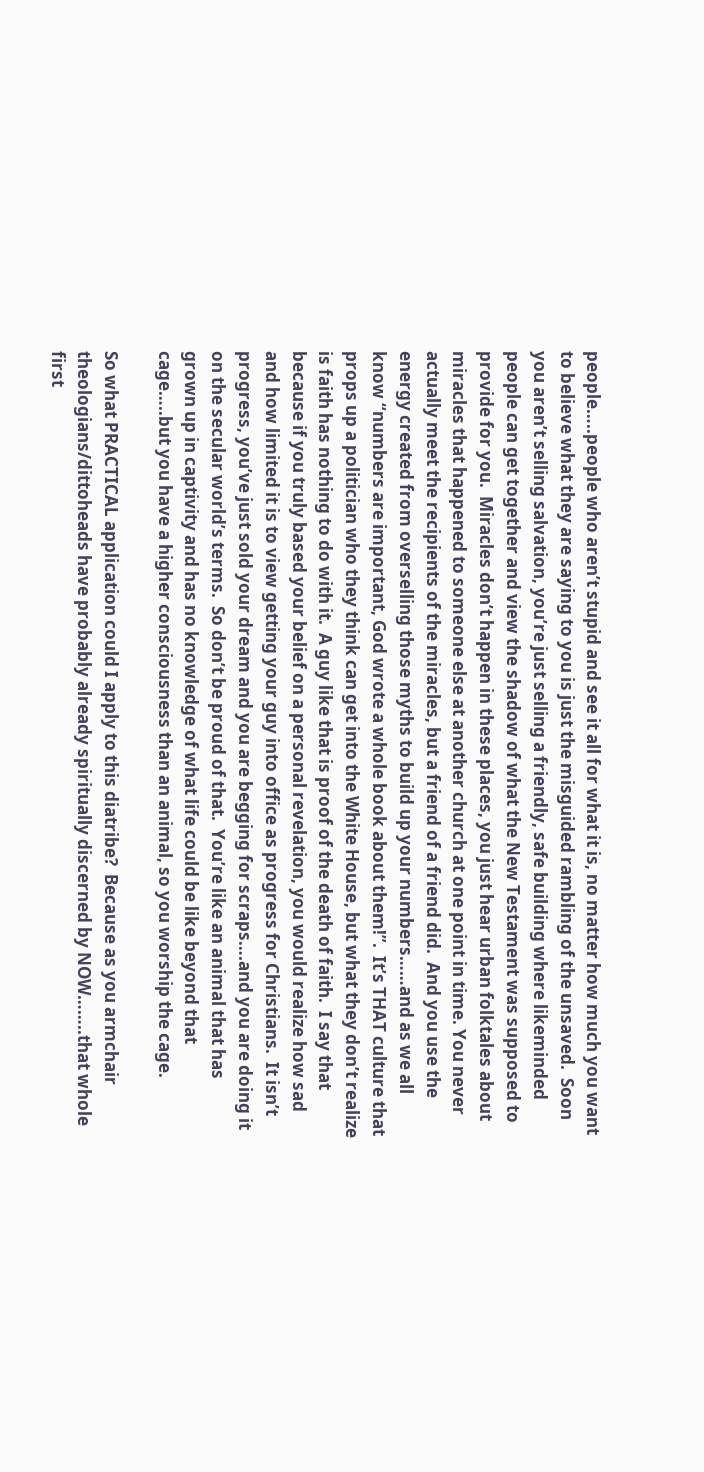people…..people who aren’t stupid and see it all for what it is, no matter how much you want to believe what they are saying to you is just the misguided rambling of the unsaved.  Soon you aren’t selling salvation, you’re just selling a friendly, safe building where likeminded people can get together and view the shadow of what the New Testament was supposed to provide for you.  Miracles don’t happen in these places, you just hear urban folktales about miracles that happened to someone else at another church at one point in time. You never actually meet the recipients of the miracles, but a friend of a friend did.  And you use the energy created from overselling those myths to build up your numbers……and as we all know “numbers are important, God wrote a whole book about them!”.  It’s THAT culture that props up a politician who they think can get into the White House, but what they don’t realize is faith has nothing to do with it.  A guy like that is proof of the death of faith.  I say that because if you truly based your belief on a personal revelation, you would realize how sad and how limited it is to view getting your guy into office as progress for Christians.  It isn’t progress, you’ve just sold your dream and you are begging for scraps….and you are doing it on the secular world’s terms.  So don’t be proud of that.  You’re like an animal that has grown up in captivity and has no knowledge of what life could be like beyond that cage…..but you have a higher consciousness than an animal, so you worship the cage.

So what PRACTICAL application could I apply to this diatribe?  Because as you armchair theologians/dittoheads have probably already spiritually discerned by NOW……..that whole first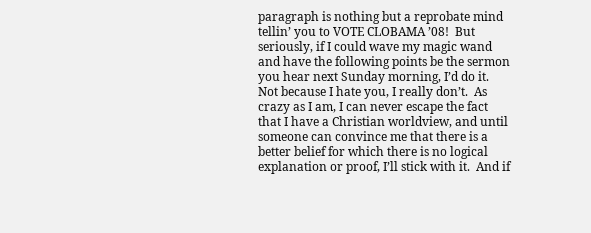paragraph is nothing but a reprobate mind tellin’ you to VOTE CLOBAMA ’08!  But seriously, if I could wave my magic wand and have the following points be the sermon you hear next Sunday morning, I’d do it.  Not because I hate you, I really don’t.  As crazy as I am, I can never escape the fact that I have a Christian worldview, and until someone can convince me that there is a better belief for which there is no logical explanation or proof, I’ll stick with it.  And if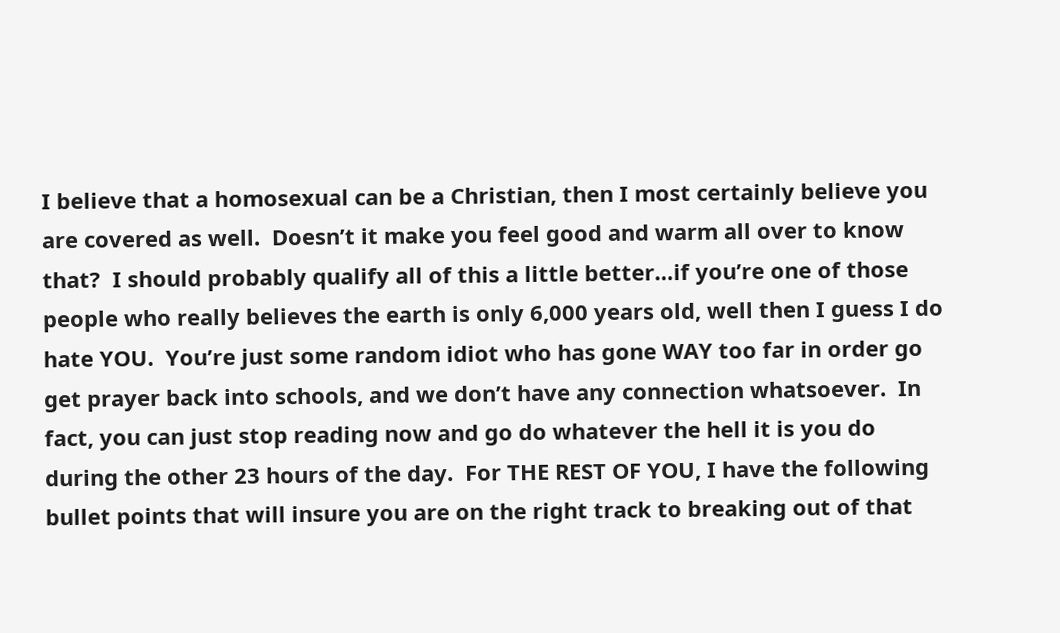I believe that a homosexual can be a Christian, then I most certainly believe you are covered as well.  Doesn’t it make you feel good and warm all over to know that?  I should probably qualify all of this a little better…if you’re one of those people who really believes the earth is only 6,000 years old, well then I guess I do hate YOU.  You’re just some random idiot who has gone WAY too far in order go get prayer back into schools, and we don’t have any connection whatsoever.  In fact, you can just stop reading now and go do whatever the hell it is you do during the other 23 hours of the day.  For THE REST OF YOU, I have the following bullet points that will insure you are on the right track to breaking out of that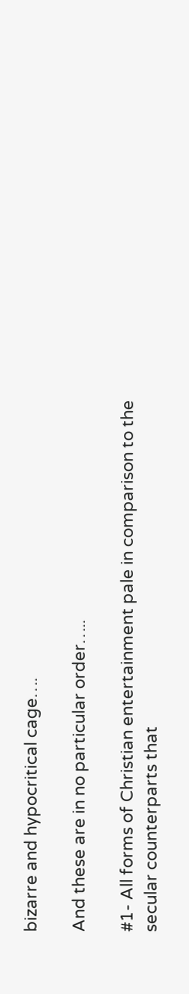bizarre and hypocritical cage….

And these are in no particular order…..

#1- All forms of Christian entertainment pale in comparison to the secular counterparts that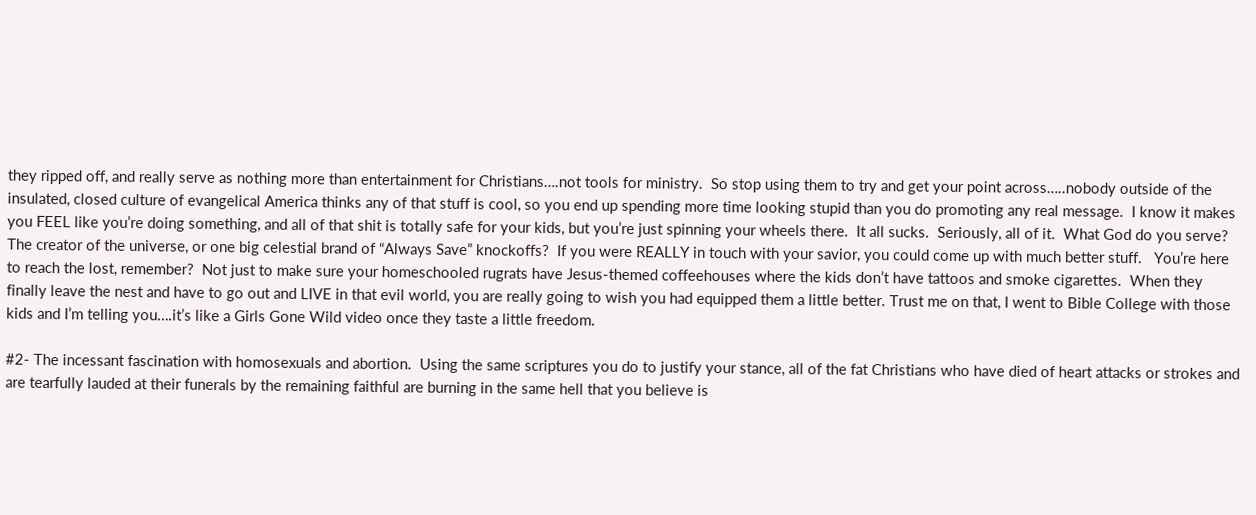they ripped off, and really serve as nothing more than entertainment for Christians….not tools for ministry.  So stop using them to try and get your point across…..nobody outside of the insulated, closed culture of evangelical America thinks any of that stuff is cool, so you end up spending more time looking stupid than you do promoting any real message.  I know it makes you FEEL like you’re doing something, and all of that shit is totally safe for your kids, but you’re just spinning your wheels there.  It all sucks.  Seriously, all of it.  What God do you serve?  The creator of the universe, or one big celestial brand of “Always Save” knockoffs?  If you were REALLY in touch with your savior, you could come up with much better stuff.   You’re here to reach the lost, remember?  Not just to make sure your homeschooled rugrats have Jesus-themed coffeehouses where the kids don’t have tattoos and smoke cigarettes.  When they finally leave the nest and have to go out and LIVE in that evil world, you are really going to wish you had equipped them a little better. Trust me on that, I went to Bible College with those kids and I’m telling you….it’s like a Girls Gone Wild video once they taste a little freedom.

#2- The incessant fascination with homosexuals and abortion.  Using the same scriptures you do to justify your stance, all of the fat Christians who have died of heart attacks or strokes and are tearfully lauded at their funerals by the remaining faithful are burning in the same hell that you believe is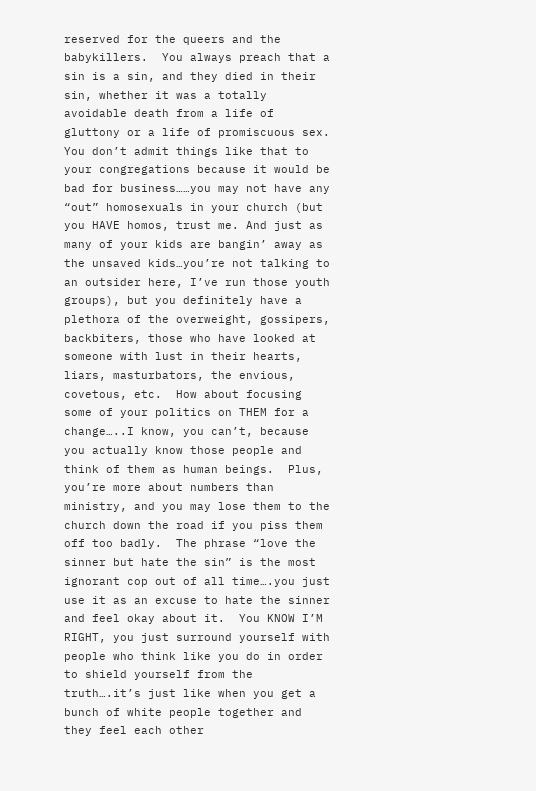reserved for the queers and the babykillers.  You always preach that a sin is a sin, and they died in their sin, whether it was a totally avoidable death from a life of gluttony or a life of promiscuous sex.  You don’t admit things like that to your congregations because it would be bad for business……you may not have any “out” homosexuals in your church (but you HAVE homos, trust me. And just as many of your kids are bangin’ away as the unsaved kids…you’re not talking to an outsider here, I’ve run those youth groups), but you definitely have a plethora of the overweight, gossipers, backbiters, those who have looked at someone with lust in their hearts, liars, masturbators, the envious, covetous, etc.  How about focusing some of your politics on THEM for a change…..I know, you can’t, because you actually know those people and think of them as human beings.  Plus, you’re more about numbers than ministry, and you may lose them to the church down the road if you piss them off too badly.  The phrase “love the sinner but hate the sin” is the most ignorant cop out of all time….you just use it as an excuse to hate the sinner and feel okay about it.  You KNOW I’M RIGHT, you just surround yourself with people who think like you do in order to shield yourself from the truth….it’s just like when you get a bunch of white people together and they feel each other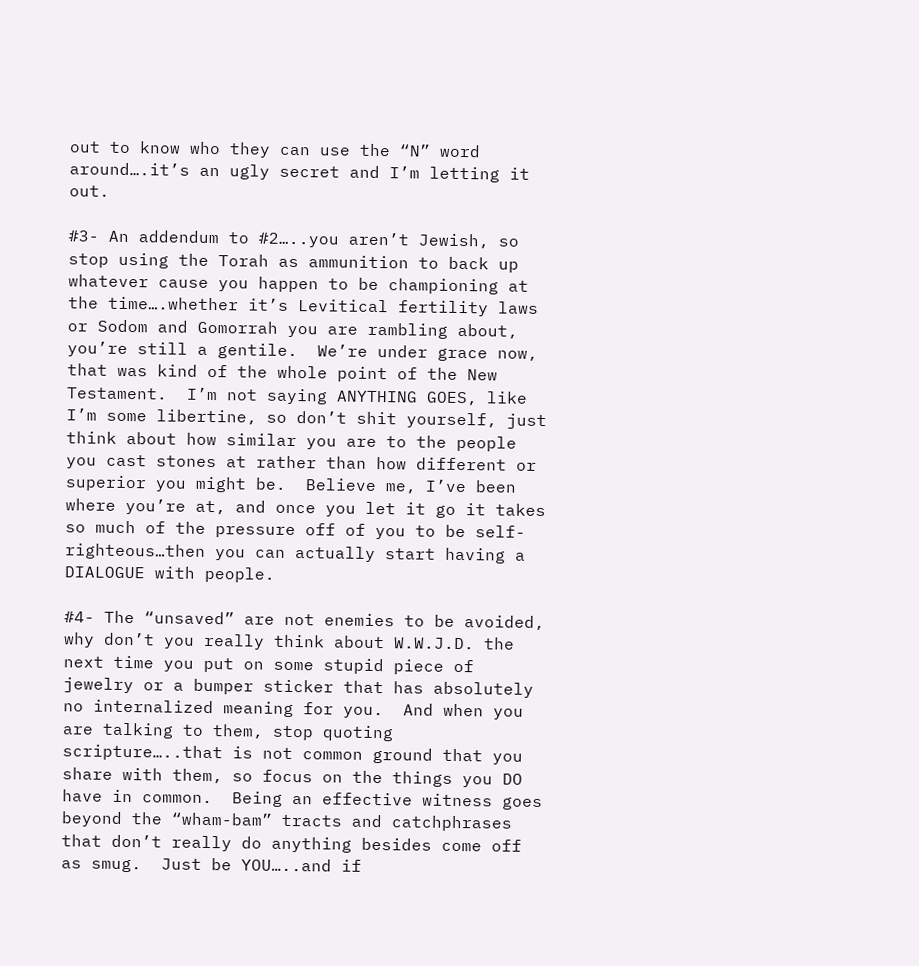out to know who they can use the “N” word around….it’s an ugly secret and I’m letting it out.

#3- An addendum to #2…..you aren’t Jewish, so stop using the Torah as ammunition to back up whatever cause you happen to be championing at the time….whether it’s Levitical fertility laws or Sodom and Gomorrah you are rambling about, you’re still a gentile.  We’re under grace now, that was kind of the whole point of the New Testament.  I’m not saying ANYTHING GOES, like I’m some libertine, so don’t shit yourself, just think about how similar you are to the people you cast stones at rather than how different or superior you might be.  Believe me, I’ve been where you’re at, and once you let it go it takes so much of the pressure off of you to be self-righteous…then you can actually start having a DIALOGUE with people.

#4- The “unsaved” are not enemies to be avoided, why don’t you really think about W.W.J.D. the next time you put on some stupid piece of jewelry or a bumper sticker that has absolutely no internalized meaning for you.  And when you are talking to them, stop quoting scripture…..that is not common ground that you share with them, so focus on the things you DO have in common.  Being an effective witness goes beyond the “wham-bam” tracts and catchphrases that don’t really do anything besides come off as smug.  Just be YOU…..and if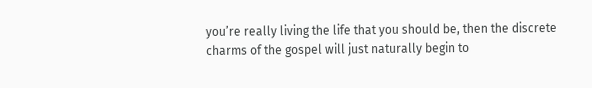you’re really living the life that you should be, then the discrete charms of the gospel will just naturally begin to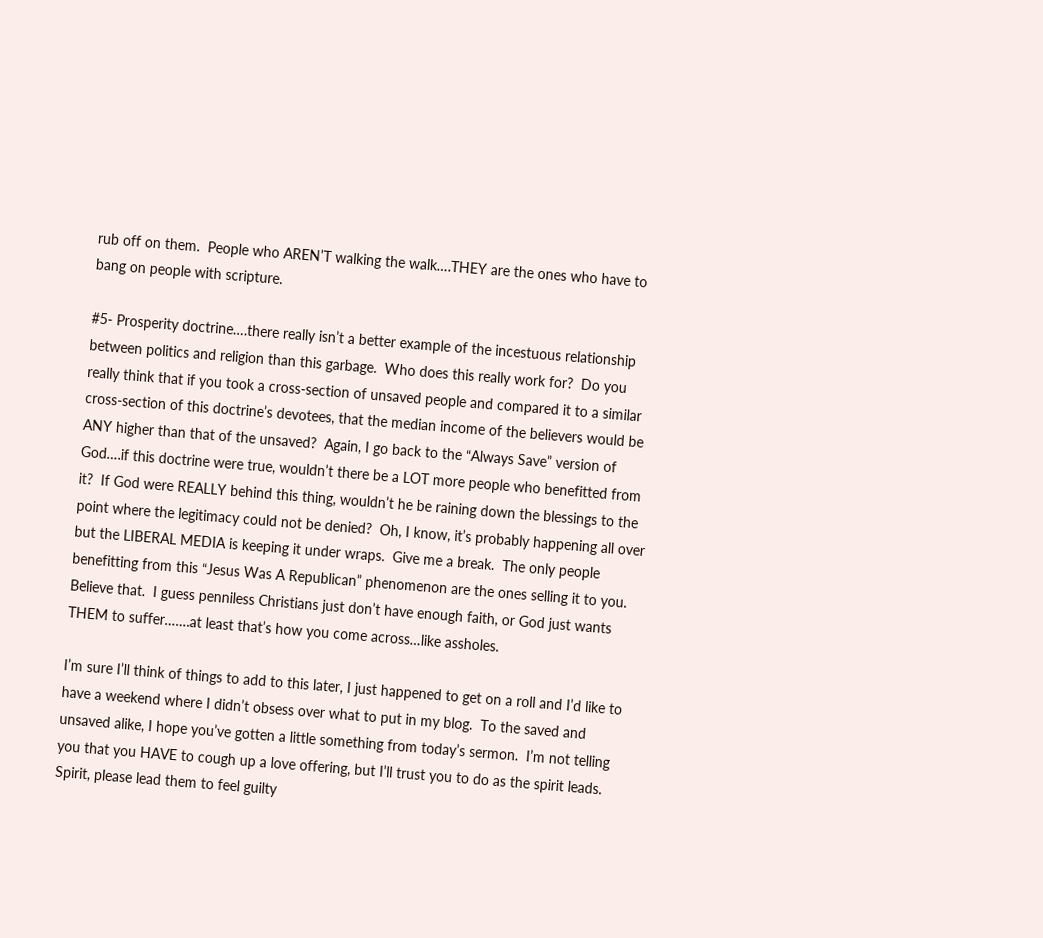rub off on them.  People who AREN’T walking the walk….THEY are the ones who have to bang on people with scripture.

#5- Prosperity doctrine….there really isn’t a better example of the incestuous relationship between politics and religion than this garbage.  Who does this really work for?  Do you really think that if you took a cross-section of unsaved people and compared it to a similar cross-section of this doctrine’s devotees, that the median income of the believers would be ANY higher than that of the unsaved?  Again, I go back to the “Always Save” version of God….if this doctrine were true, wouldn’t there be a LOT more people who benefitted from it?  If God were REALLY behind this thing, wouldn’t he be raining down the blessings to the point where the legitimacy could not be denied?  Oh, I know, it’s probably happening all over but the LIBERAL MEDIA is keeping it under wraps.  Give me a break.  The only people benefitting from this “Jesus Was A Republican” phenomenon are the ones selling it to you.  Believe that.  I guess penniless Christians just don’t have enough faith, or God just wants THEM to suffer…….at least that’s how you come across…like assholes.

I’m sure I’ll think of things to add to this later, I just happened to get on a roll and I’d like to have a weekend where I didn’t obsess over what to put in my blog.  To the saved and unsaved alike, I hope you’ve gotten a little something from today’s sermon.  I’m not telling you that you HAVE to cough up a love offering, but I’ll trust you to do as the spirit leads.  Spirit, please lead them to feel guilty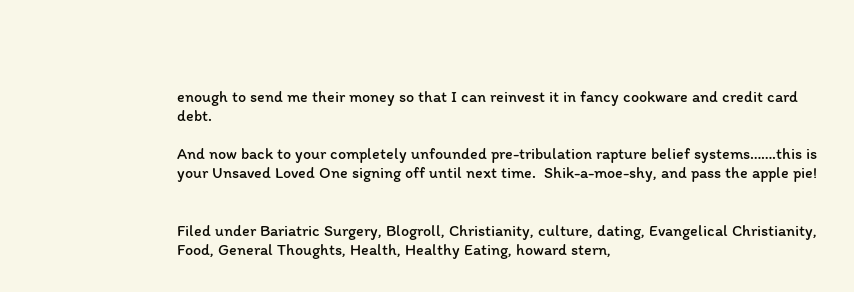enough to send me their money so that I can reinvest it in fancy cookware and credit card debt.

And now back to your completely unfounded pre-tribulation rapture belief systems…….this is your Unsaved Loved One signing off until next time.  Shik-a-moe-shy, and pass the apple pie!


Filed under Bariatric Surgery, Blogroll, Christianity, culture, dating, Evangelical Christianity, Food, General Thoughts, Health, Healthy Eating, howard stern,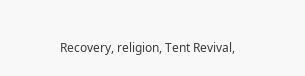Recovery, religion, Tent Revival,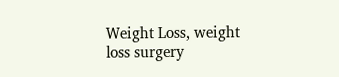Weight Loss, weight loss surgery